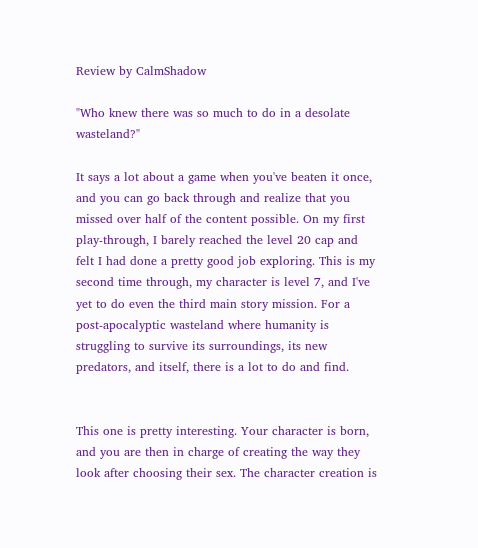Review by CalmShadow

"Who knew there was so much to do in a desolate wasteland?"

It says a lot about a game when you've beaten it once, and you can go back through and realize that you missed over half of the content possible. On my first play-through, I barely reached the level 20 cap and felt I had done a pretty good job exploring. This is my second time through, my character is level 7, and I've yet to do even the third main story mission. For a post-apocalyptic wasteland where humanity is struggling to survive its surroundings, its new predators, and itself, there is a lot to do and find.


This one is pretty interesting. Your character is born, and you are then in charge of creating the way they look after choosing their sex. The character creation is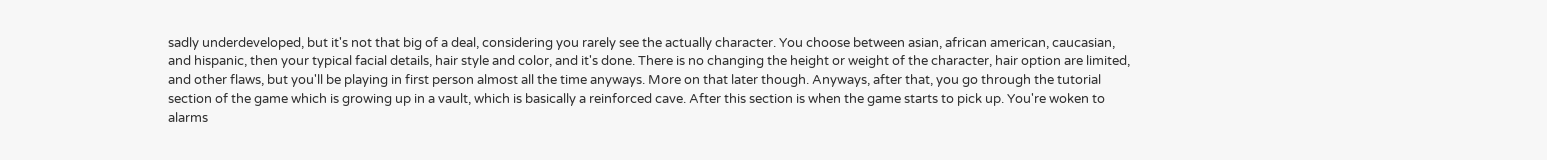sadly underdeveloped, but it's not that big of a deal, considering you rarely see the actually character. You choose between asian, african american, caucasian, and hispanic, then your typical facial details, hair style and color, and it's done. There is no changing the height or weight of the character, hair option are limited, and other flaws, but you'll be playing in first person almost all the time anyways. More on that later though. Anyways, after that, you go through the tutorial section of the game which is growing up in a vault, which is basically a reinforced cave. After this section is when the game starts to pick up. You're woken to alarms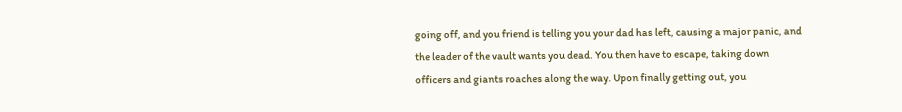going off, and you friend is telling you your dad has left, causing a major panic, and the leader of the vault wants you dead. You then have to escape, taking down officers and giants roaches along the way. Upon finally getting out, you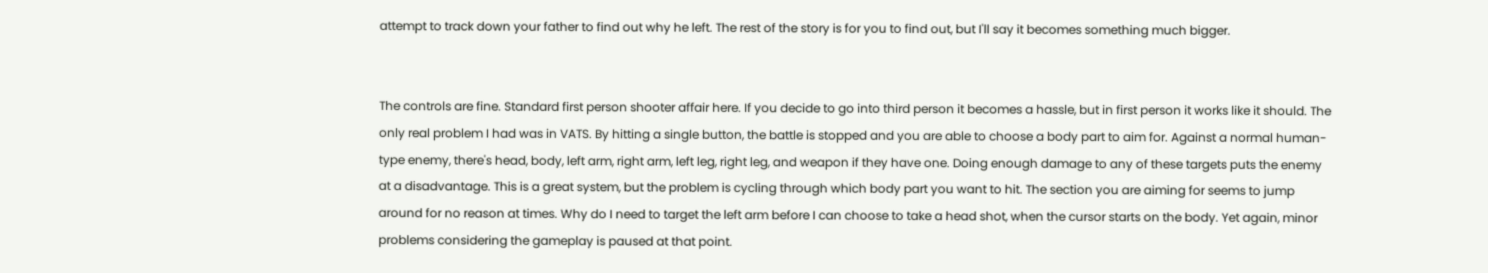attempt to track down your father to find out why he left. The rest of the story is for you to find out, but I'll say it becomes something much bigger.


The controls are fine. Standard first person shooter affair here. If you decide to go into third person it becomes a hassle, but in first person it works like it should. The only real problem I had was in VATS. By hitting a single button, the battle is stopped and you are able to choose a body part to aim for. Against a normal human-type enemy, there's head, body, left arm, right arm, left leg, right leg, and weapon if they have one. Doing enough damage to any of these targets puts the enemy at a disadvantage. This is a great system, but the problem is cycling through which body part you want to hit. The section you are aiming for seems to jump around for no reason at times. Why do I need to target the left arm before I can choose to take a head shot, when the cursor starts on the body. Yet again, minor problems considering the gameplay is paused at that point.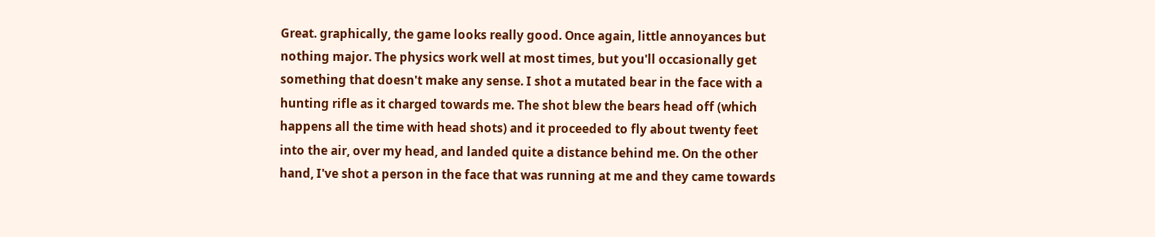Great. graphically, the game looks really good. Once again, little annoyances but nothing major. The physics work well at most times, but you'll occasionally get something that doesn't make any sense. I shot a mutated bear in the face with a hunting rifle as it charged towards me. The shot blew the bears head off (which happens all the time with head shots) and it proceeded to fly about twenty feet into the air, over my head, and landed quite a distance behind me. On the other hand, I've shot a person in the face that was running at me and they came towards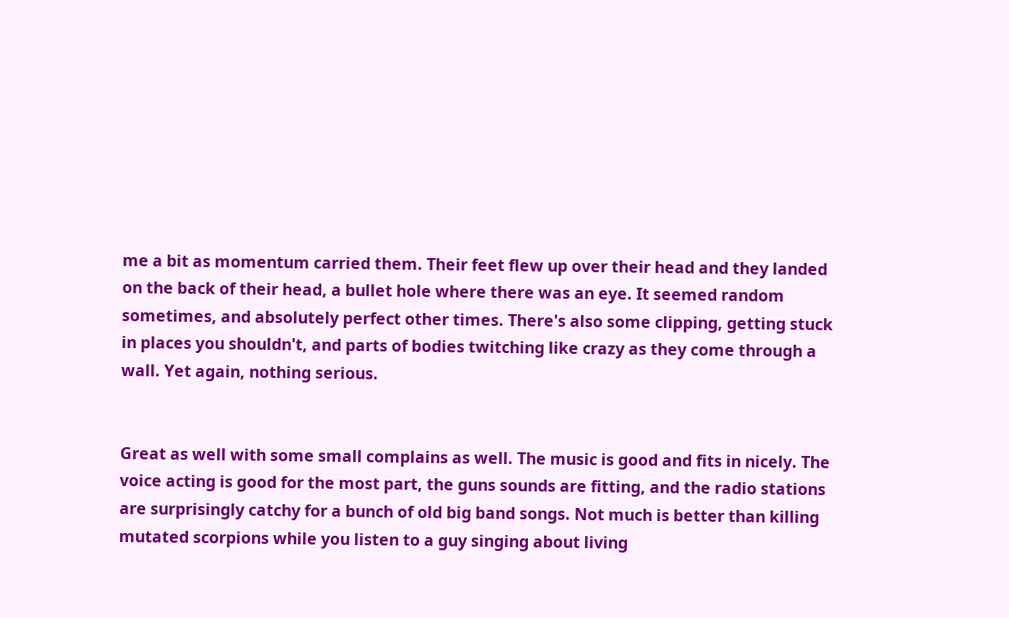me a bit as momentum carried them. Their feet flew up over their head and they landed on the back of their head, a bullet hole where there was an eye. It seemed random sometimes, and absolutely perfect other times. There's also some clipping, getting stuck in places you shouldn't, and parts of bodies twitching like crazy as they come through a wall. Yet again, nothing serious.


Great as well with some small complains as well. The music is good and fits in nicely. The voice acting is good for the most part, the guns sounds are fitting, and the radio stations are surprisingly catchy for a bunch of old big band songs. Not much is better than killing mutated scorpions while you listen to a guy singing about living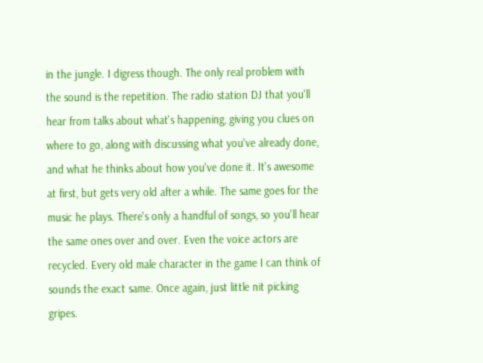in the jungle. I digress though. The only real problem with the sound is the repetition. The radio station DJ that you'll hear from talks about what's happening, giving you clues on where to go, along with discussing what you've already done, and what he thinks about how you've done it. It's awesome at first, but gets very old after a while. The same goes for the music he plays. There's only a handful of songs, so you'll hear the same ones over and over. Even the voice actors are recycled. Every old male character in the game I can think of sounds the exact same. Once again, just little nit picking gripes.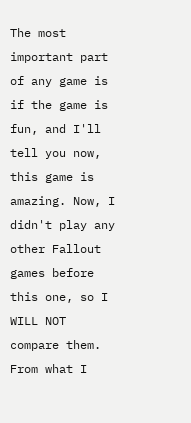The most important part of any game is if the game is fun, and I'll tell you now, this game is amazing. Now, I didn't play any other Fallout games before this one, so I WILL NOT compare them. From what I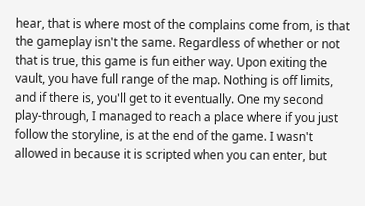hear, that is where most of the complains come from, is that the gameplay isn't the same. Regardless of whether or not that is true, this game is fun either way. Upon exiting the vault, you have full range of the map. Nothing is off limits, and if there is, you'll get to it eventually. One my second play-through, I managed to reach a place where if you just follow the storyline, is at the end of the game. I wasn't allowed in because it is scripted when you can enter, but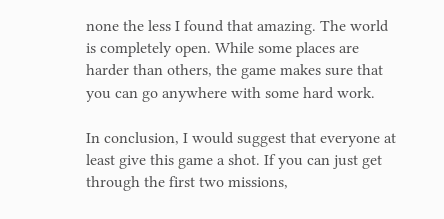none the less I found that amazing. The world is completely open. While some places are harder than others, the game makes sure that you can go anywhere with some hard work.

In conclusion, I would suggest that everyone at least give this game a shot. If you can just get through the first two missions,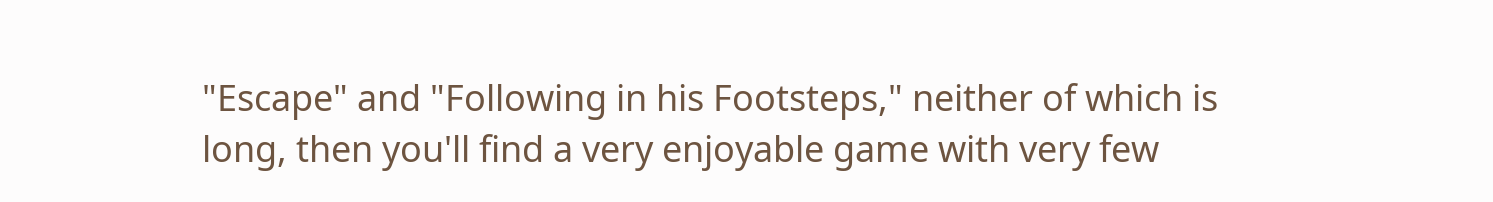"Escape" and "Following in his Footsteps," neither of which is long, then you'll find a very enjoyable game with very few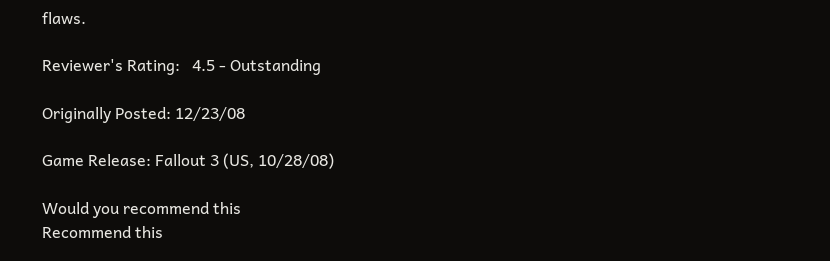flaws.

Reviewer's Rating:   4.5 - Outstanding

Originally Posted: 12/23/08

Game Release: Fallout 3 (US, 10/28/08)

Would you recommend this
Recommend this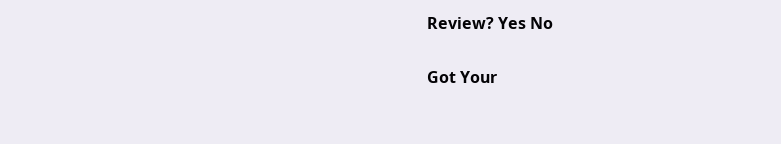Review? Yes No

Got Your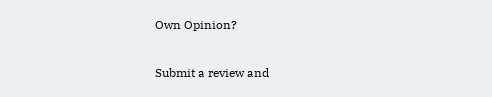Own Opinion?

Submit a review and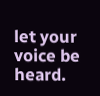let your voice be heard.